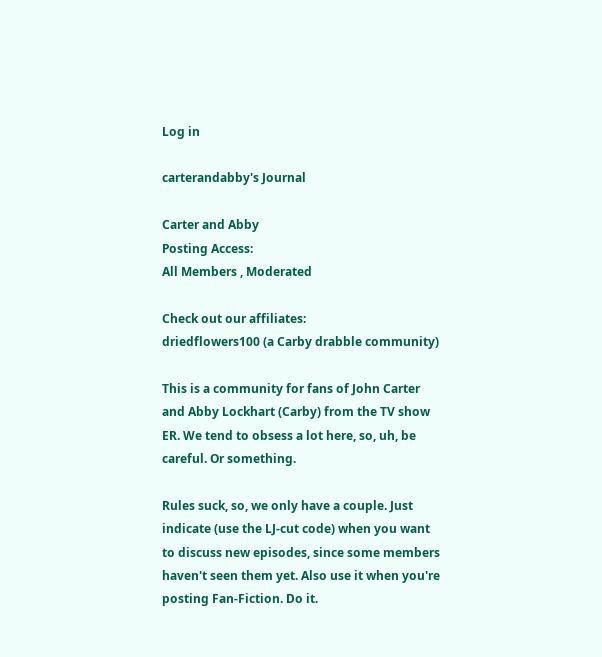Log in

carterandabby's Journal

Carter and Abby
Posting Access:
All Members , Moderated

Check out our affiliates:
driedflowers100 (a Carby drabble community)

This is a community for fans of John Carter and Abby Lockhart (Carby) from the TV show ER. We tend to obsess a lot here, so, uh, be careful. Or something.

Rules suck, so, we only have a couple. Just indicate (use the LJ-cut code) when you want to discuss new episodes, since some members haven't seen them yet. Also use it when you're posting Fan-Fiction. Do it.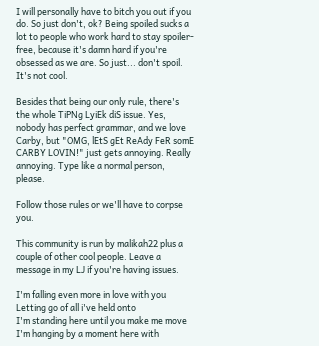I will personally have to bitch you out if you do. So just don't, ok? Being spoiled sucks a lot to people who work hard to stay spoiler-free, because it's damn hard if you're obsessed as we are. So just... don't spoil. It's not cool.

Besides that being our only rule, there's the whole TiPNg LyiEk diS issue. Yes, nobody has perfect grammar, and we love Carby, but "OMG, lEtS gEt ReAdy FeR somE CARBY LOVIN!" just gets annoying. Really annoying. Type like a normal person, please.

Follow those rules or we'll have to corpse you.

This community is run by malikah22 plus a couple of other cool people. Leave a message in my LJ if you're having issues.

I'm falling even more in love with you
Letting go of all i've held onto
I'm standing here until you make me move
I'm hanging by a moment here with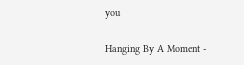you

Hanging By A Moment -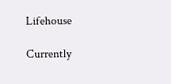Lifehouse

Currently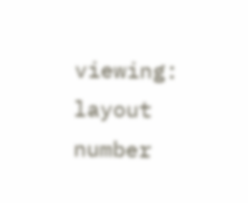viewing: layout number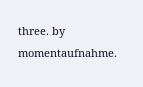three. by momentaufnahme.